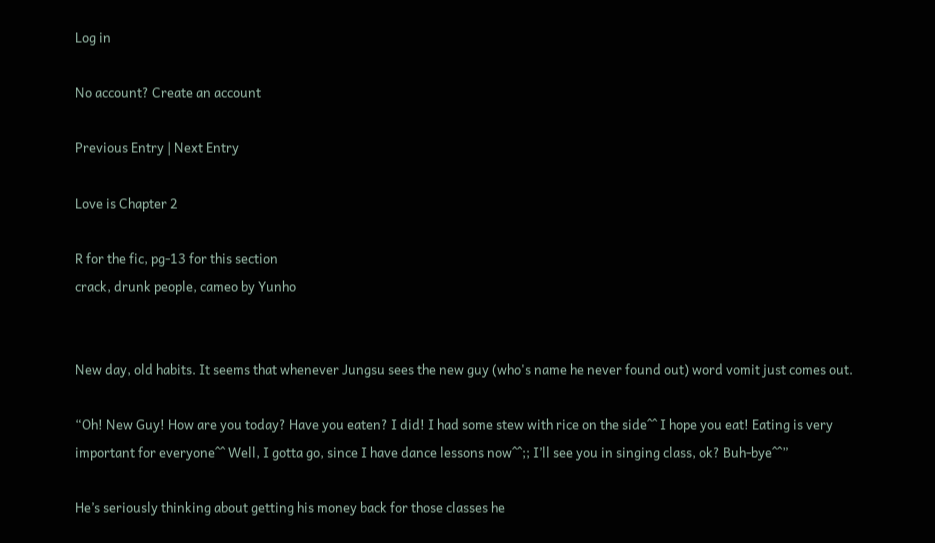Log in

No account? Create an account

Previous Entry | Next Entry

Love is Chapter 2

R for the fic, pg-13 for this section
crack, drunk people, cameo by Yunho


New day, old habits. It seems that whenever Jungsu sees the new guy (who's name he never found out) word vomit just comes out.

“Oh! New Guy! How are you today? Have you eaten? I did! I had some stew with rice on the side^^ I hope you eat! Eating is very important for everyone^^ Well, I gotta go, since I have dance lessons now^^;; I’ll see you in singing class, ok? Buh-bye^^”

He’s seriously thinking about getting his money back for those classes he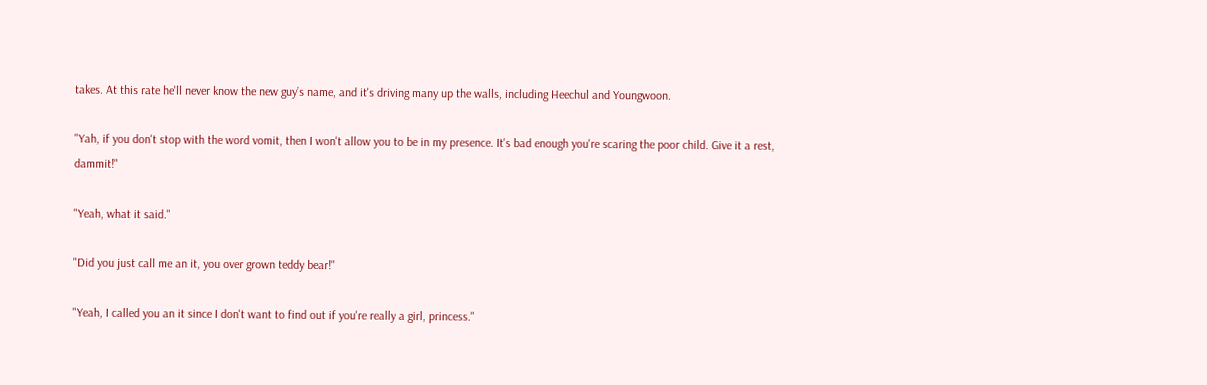takes. At this rate he'll never know the new guy’s name, and it's driving many up the walls, including Heechul and Youngwoon.

"Yah, if you don't stop with the word vomit, then I won't allow you to be in my presence. It's bad enough you're scaring the poor child. Give it a rest, dammit!"

"Yeah, what it said."

"Did you just call me an it, you over grown teddy bear!"

"Yeah, I called you an it since I don't want to find out if you're really a girl, princess."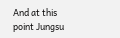And at this point Jungsu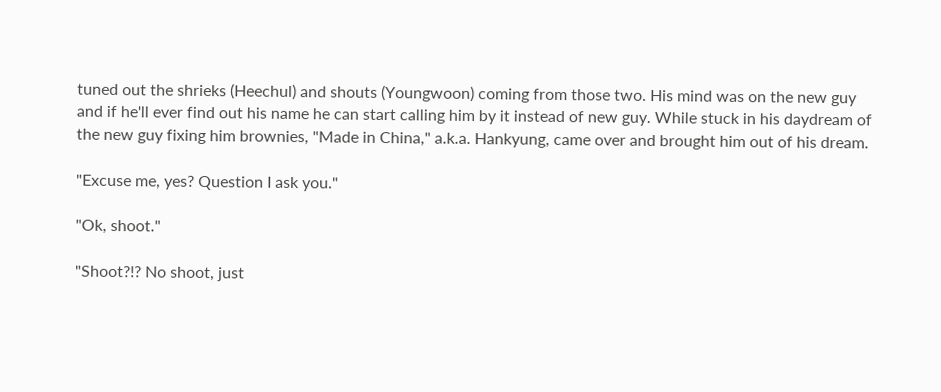tuned out the shrieks (Heechul) and shouts (Youngwoon) coming from those two. His mind was on the new guy and if he'll ever find out his name he can start calling him by it instead of new guy. While stuck in his daydream of the new guy fixing him brownies, "Made in China," a.k.a. Hankyung, came over and brought him out of his dream.

"Excuse me, yes? Question I ask you."

"Ok, shoot."

"Shoot?!? No shoot, just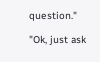question."

"Ok, just ask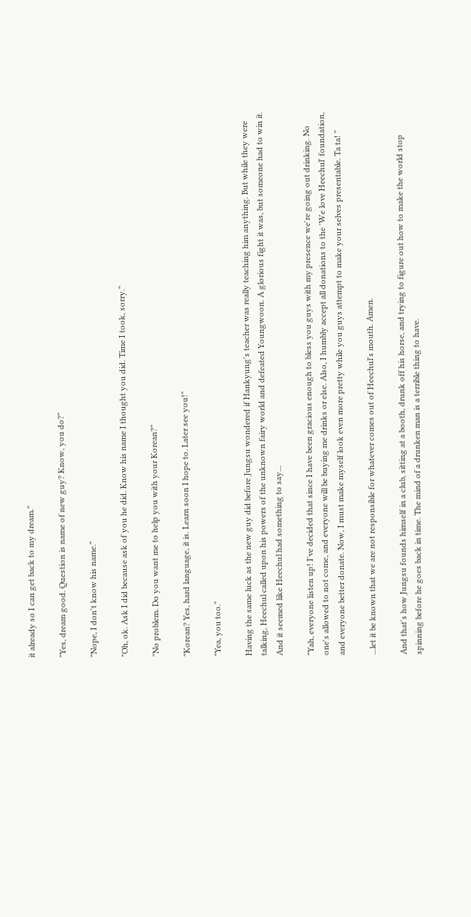it already so I can get back to my dream."

"Yes, dream good. Question is name of new guy? Know, you do?"

"Nope, I don't know his name."

"Oh, ok. Ask I did because ask of you he did. Know his name I thought you did. Time I took, sorry."

"No problem. Do you want me to help you with your Korean?"

"Korean? Yes, hard language, it is. Learn soon I hope to. Later see you!"

"Yea, you too."

Having the same luck as the new guy did before Jungsu wondered if Hankyung's teacher was really teaching him anything. But while they were talking, Heechul called upon his powers of the unknown fairy world and defeated Youngwoon. A glorious fight it was, but someone had to win it. And it seemed like Heechul had something to say...

"Yah, everyone listen up! I've decided that since I have been gracious enough to bless you guys with my presence we're going out drinking. No one's allowed to not come, and everyone will be buying me drinks or else. Also, I humbly accept all donations to the 'We love Heechul' foundation, and everyone better donate. Now, I must make myself look even more pretty while you guys attempt to make your selves presentable. Ta ta! "

...let it be known that we are not responsible for whatever comes out of Heechul's mouth. Amen.

And that's how Jungsu founds himself in a club, sitting at a booth, drunk off his horse, and trying to figure out how to make the world stop spinning before he goes back in time. The mind of a drunken man is a terrible thing to have.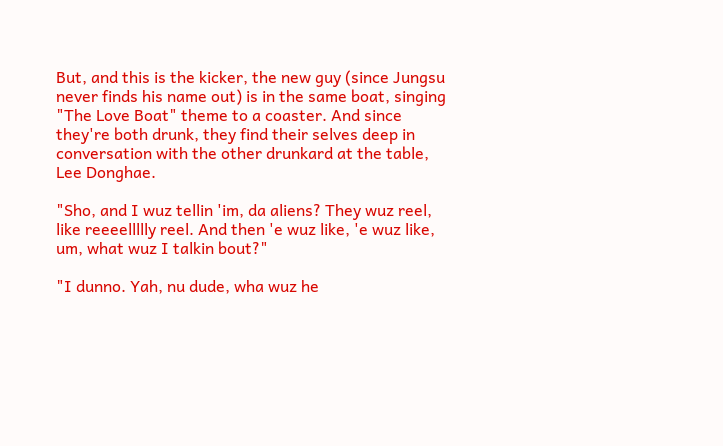But, and this is the kicker, the new guy (since Jungsu never finds his name out) is in the same boat, singing "The Love Boat" theme to a coaster. And since they're both drunk, they find their selves deep in conversation with the other drunkard at the table, Lee Donghae.

"Sho, and I wuz tellin 'im, da aliens? They wuz reel, like reeeellllly reel. And then 'e wuz like, 'e wuz like, um, what wuz I talkin bout?"

"I dunno. Yah, nu dude, wha wuz he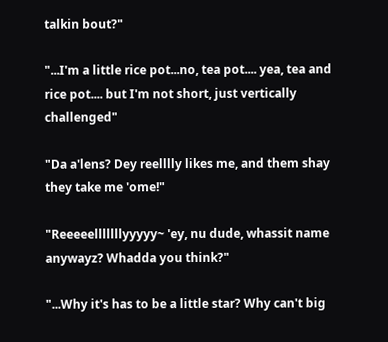talkin bout?"

"...I'm a little rice pot...no, tea pot.... yea, tea and rice pot.... but I'm not short, just vertically challenged"

"Da a'lens? Dey reelllly likes me, and them shay they take me 'ome!"

"Reeeeelllllllyyyyy~ 'ey, nu dude, whassit name anywayz? Whadda you think?"

"...Why it's has to be a little star? Why can't big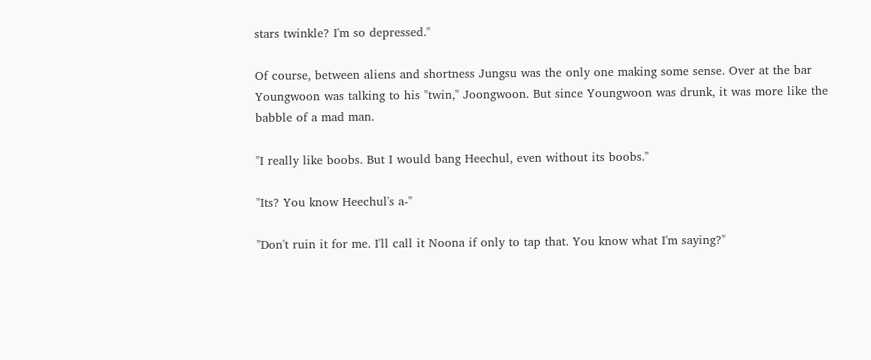stars twinkle? I'm so depressed."

Of course, between aliens and shortness Jungsu was the only one making some sense. Over at the bar Youngwoon was talking to his "twin," Joongwoon. But since Youngwoon was drunk, it was more like the babble of a mad man.

"I really like boobs. But I would bang Heechul, even without its boobs."

"Its? You know Heechul's a-"

"Don't ruin it for me. I'll call it Noona if only to tap that. You know what I'm saying?"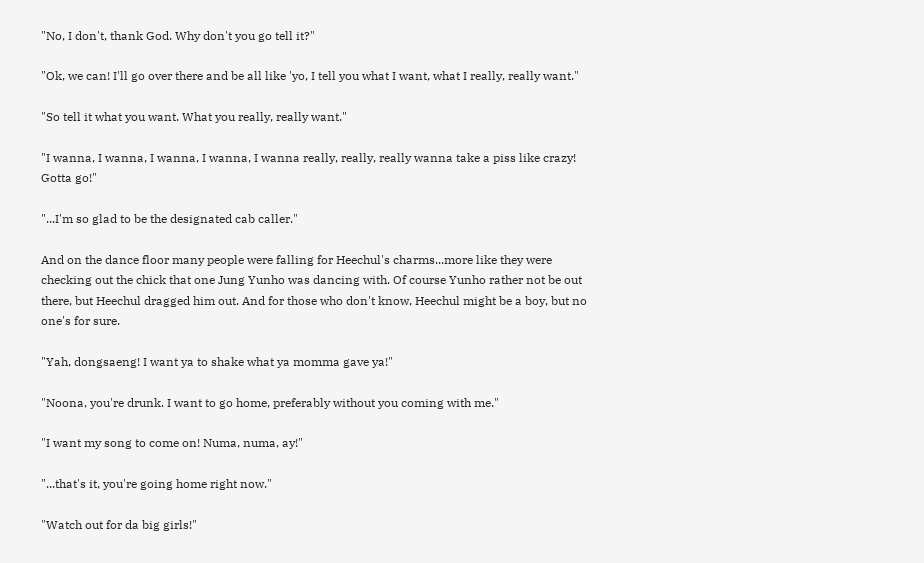"No, I don't, thank God. Why don't you go tell it?"

"Ok, we can! I'll go over there and be all like 'yo, I tell you what I want, what I really, really want."

"So tell it what you want. What you really, really want."

"I wanna, I wanna, I wanna, I wanna, I wanna really, really, really wanna take a piss like crazy! Gotta go!"

"...I'm so glad to be the designated cab caller."

And on the dance floor many people were falling for Heechul's charms...more like they were checking out the chick that one Jung Yunho was dancing with. Of course Yunho rather not be out there, but Heechul dragged him out. And for those who don't know, Heechul might be a boy, but no one's for sure.

"Yah, dongsaeng! I want ya to shake what ya momma gave ya!"

"Noona, you're drunk. I want to go home, preferably without you coming with me."

"I want my song to come on! Numa, numa, ay!"

"...that's it, you're going home right now."

"Watch out for da big girls!"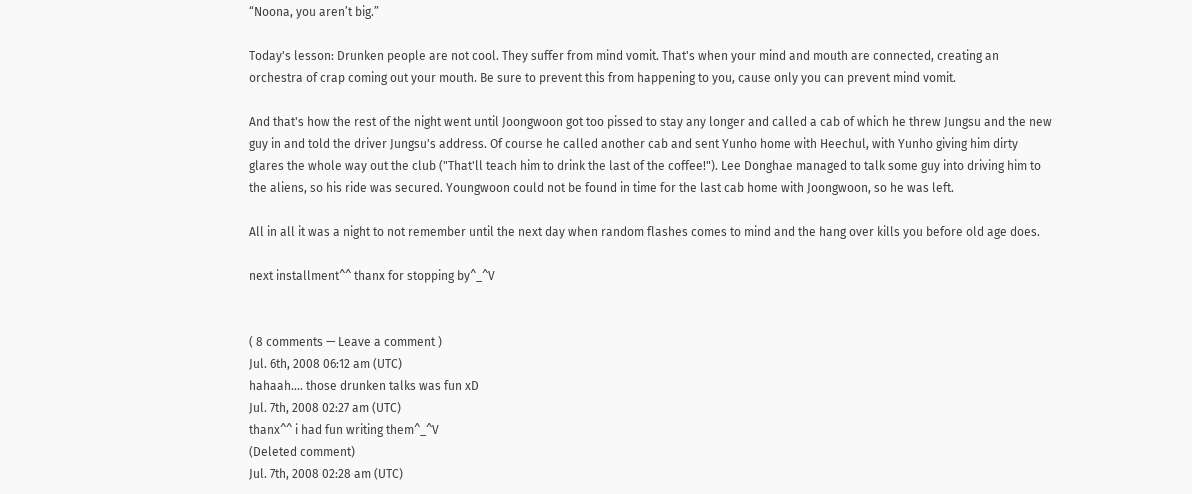“Noona, you aren’t big.”

Today's lesson: Drunken people are not cool. They suffer from mind vomit. That's when your mind and mouth are connected, creating an orchestra of crap coming out your mouth. Be sure to prevent this from happening to you, cause only you can prevent mind vomit.

And that's how the rest of the night went until Joongwoon got too pissed to stay any longer and called a cab of which he threw Jungsu and the new guy in and told the driver Jungsu's address. Of course he called another cab and sent Yunho home with Heechul, with Yunho giving him dirty glares the whole way out the club ("That'll teach him to drink the last of the coffee!"). Lee Donghae managed to talk some guy into driving him to the aliens, so his ride was secured. Youngwoon could not be found in time for the last cab home with Joongwoon, so he was left.

All in all it was a night to not remember until the next day when random flashes comes to mind and the hang over kills you before old age does.

next installment^^ thanx for stopping by^_^V


( 8 comments — Leave a comment )
Jul. 6th, 2008 06:12 am (UTC)
hahaah.... those drunken talks was fun xD
Jul. 7th, 2008 02:27 am (UTC)
thanx^^ i had fun writing them^_^V
(Deleted comment)
Jul. 7th, 2008 02:28 am (UTC)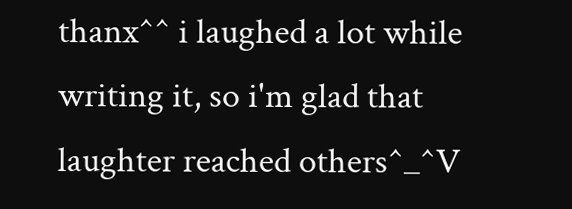thanx^^ i laughed a lot while writing it, so i'm glad that laughter reached others^_^V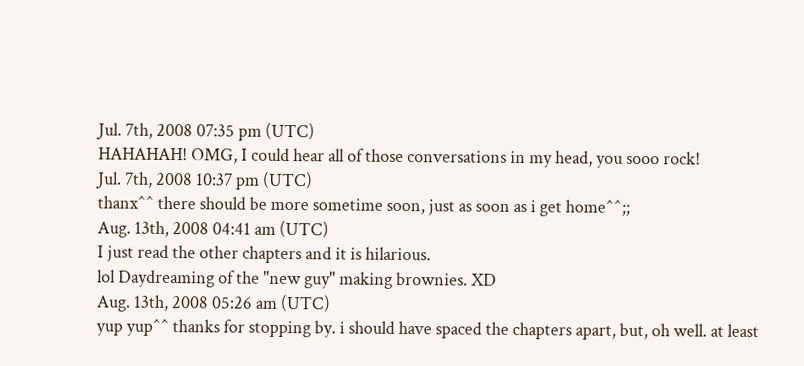Jul. 7th, 2008 07:35 pm (UTC)
HAHAHAH! OMG, I could hear all of those conversations in my head, you sooo rock!
Jul. 7th, 2008 10:37 pm (UTC)
thanx^^ there should be more sometime soon, just as soon as i get home^^;;
Aug. 13th, 2008 04:41 am (UTC)
I just read the other chapters and it is hilarious.
lol Daydreaming of the "new guy" making brownies. XD
Aug. 13th, 2008 05:26 am (UTC)
yup yup^^ thanks for stopping by. i should have spaced the chapters apart, but, oh well. at least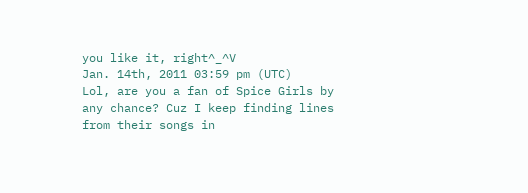you like it, right^_^V
Jan. 14th, 2011 03:59 pm (UTC)
Lol, are you a fan of Spice Girls by any chance? Cuz I keep finding lines from their songs in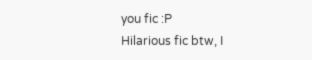you fic :P
Hilarious fic btw, I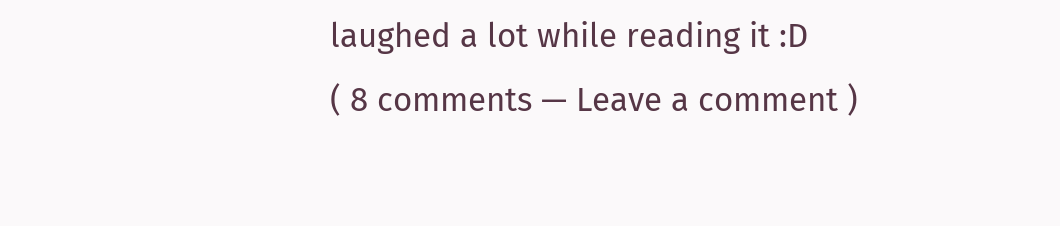laughed a lot while reading it :D
( 8 comments — Leave a comment )